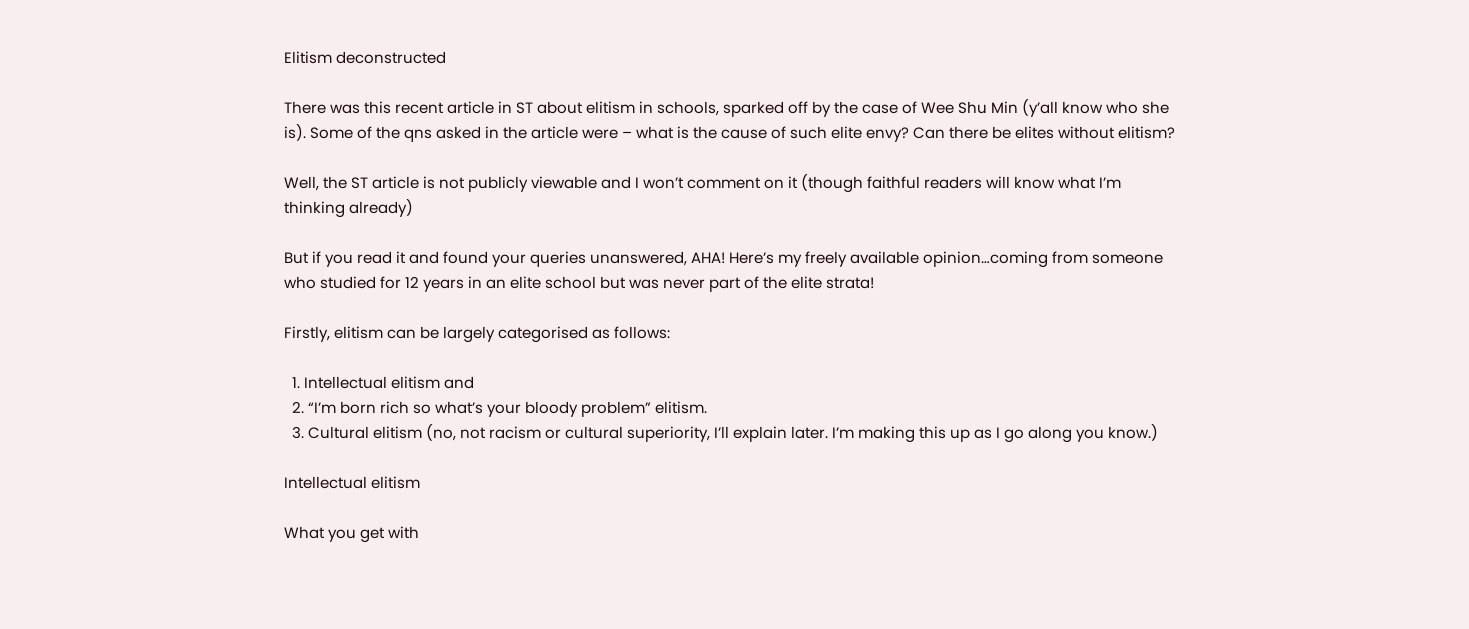Elitism deconstructed

There was this recent article in ST about elitism in schools, sparked off by the case of Wee Shu Min (y’all know who she is). Some of the qns asked in the article were – what is the cause of such elite envy? Can there be elites without elitism?

Well, the ST article is not publicly viewable and I won’t comment on it (though faithful readers will know what I’m thinking already)

But if you read it and found your queries unanswered, AHA! Here’s my freely available opinion…coming from someone who studied for 12 years in an elite school but was never part of the elite strata!

Firstly, elitism can be largely categorised as follows:

  1. Intellectual elitism and
  2. “I’m born rich so what’s your bloody problem” elitism.
  3. Cultural elitism (no, not racism or cultural superiority, I’ll explain later. I’m making this up as I go along you know.)

Intellectual elitism

What you get with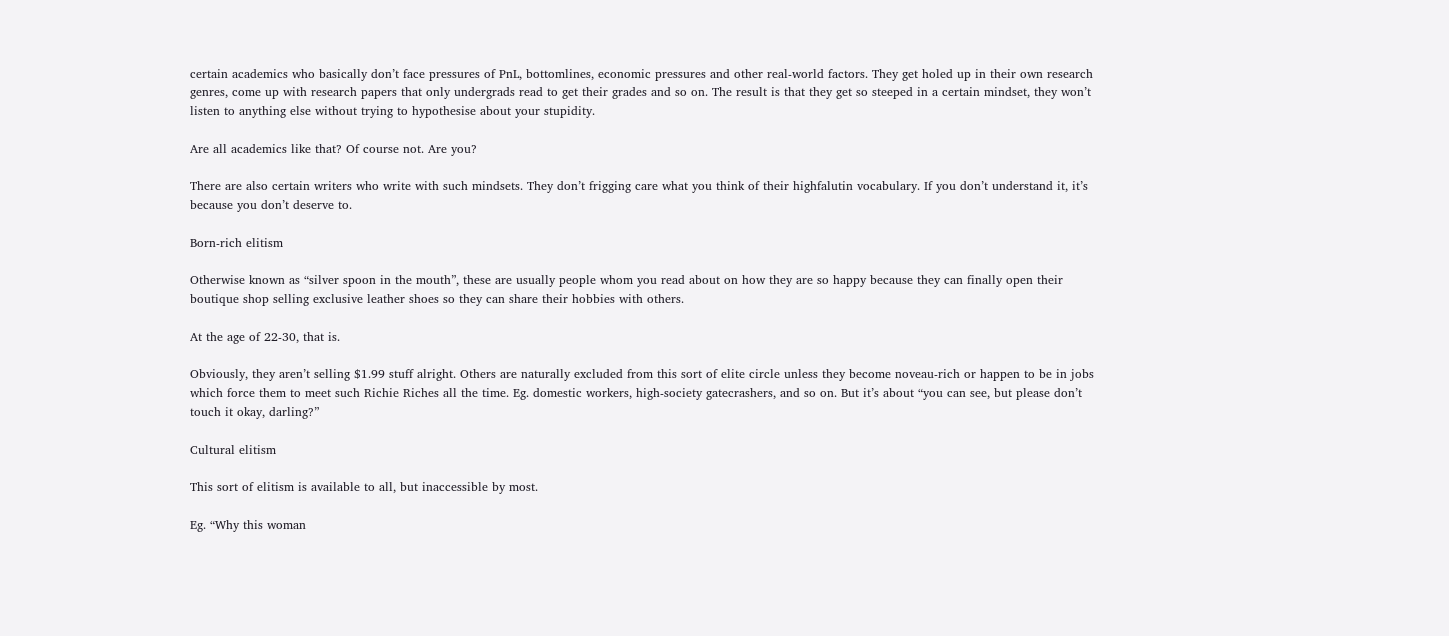certain academics who basically don’t face pressures of PnL, bottomlines, economic pressures and other real-world factors. They get holed up in their own research genres, come up with research papers that only undergrads read to get their grades and so on. The result is that they get so steeped in a certain mindset, they won’t listen to anything else without trying to hypothesise about your stupidity.

Are all academics like that? Of course not. Are you?

There are also certain writers who write with such mindsets. They don’t frigging care what you think of their highfalutin vocabulary. If you don’t understand it, it’s because you don’t deserve to.

Born-rich elitism

Otherwise known as “silver spoon in the mouth”, these are usually people whom you read about on how they are so happy because they can finally open their boutique shop selling exclusive leather shoes so they can share their hobbies with others.

At the age of 22-30, that is.

Obviously, they aren’t selling $1.99 stuff alright. Others are naturally excluded from this sort of elite circle unless they become noveau-rich or happen to be in jobs which force them to meet such Richie Riches all the time. Eg. domestic workers, high-society gatecrashers, and so on. But it’s about “you can see, but please don’t touch it okay, darling?”

Cultural elitism

This sort of elitism is available to all, but inaccessible by most.

Eg. “Why this woman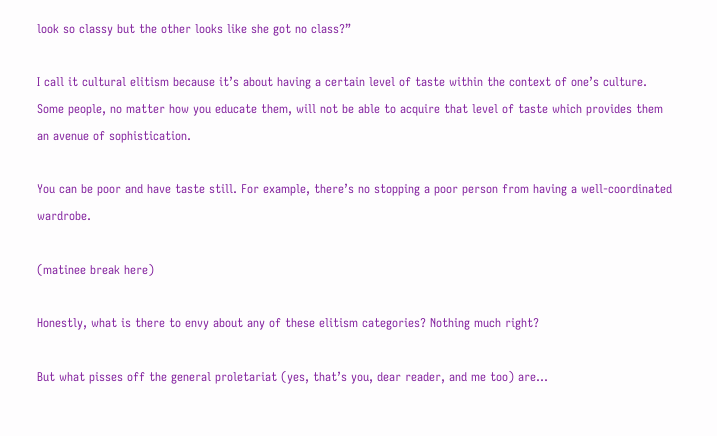look so classy but the other looks like she got no class?”

I call it cultural elitism because it’s about having a certain level of taste within the context of one’s culture. Some people, no matter how you educate them, will not be able to acquire that level of taste which provides them an avenue of sophistication.

You can be poor and have taste still. For example, there’s no stopping a poor person from having a well-coordinated wardrobe.

(matinee break here)

Honestly, what is there to envy about any of these elitism categories? Nothing much right?

But what pisses off the general proletariat (yes, that’s you, dear reader, and me too) are…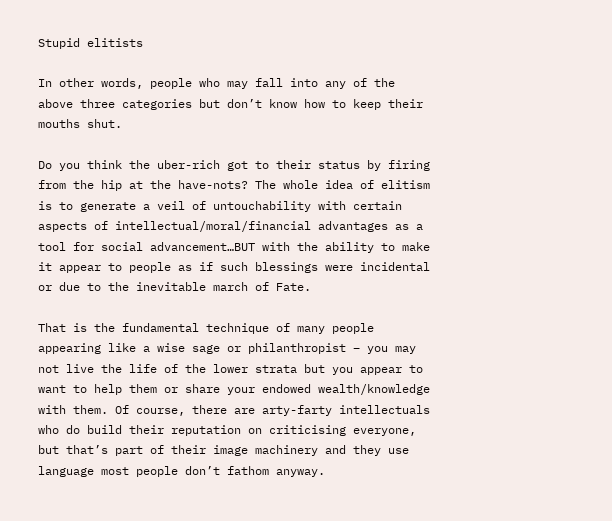Stupid elitists

In other words, people who may fall into any of the above three categories but don’t know how to keep their mouths shut.

Do you think the uber-rich got to their status by firing from the hip at the have-nots? The whole idea of elitism is to generate a veil of untouchability with certain aspects of intellectual/moral/financial advantages as a tool for social advancement…BUT with the ability to make it appear to people as if such blessings were incidental or due to the inevitable march of Fate.

That is the fundamental technique of many people appearing like a wise sage or philanthropist – you may not live the life of the lower strata but you appear to want to help them or share your endowed wealth/knowledge with them. Of course, there are arty-farty intellectuals who do build their reputation on criticising everyone, but that’s part of their image machinery and they use language most people don’t fathom anyway.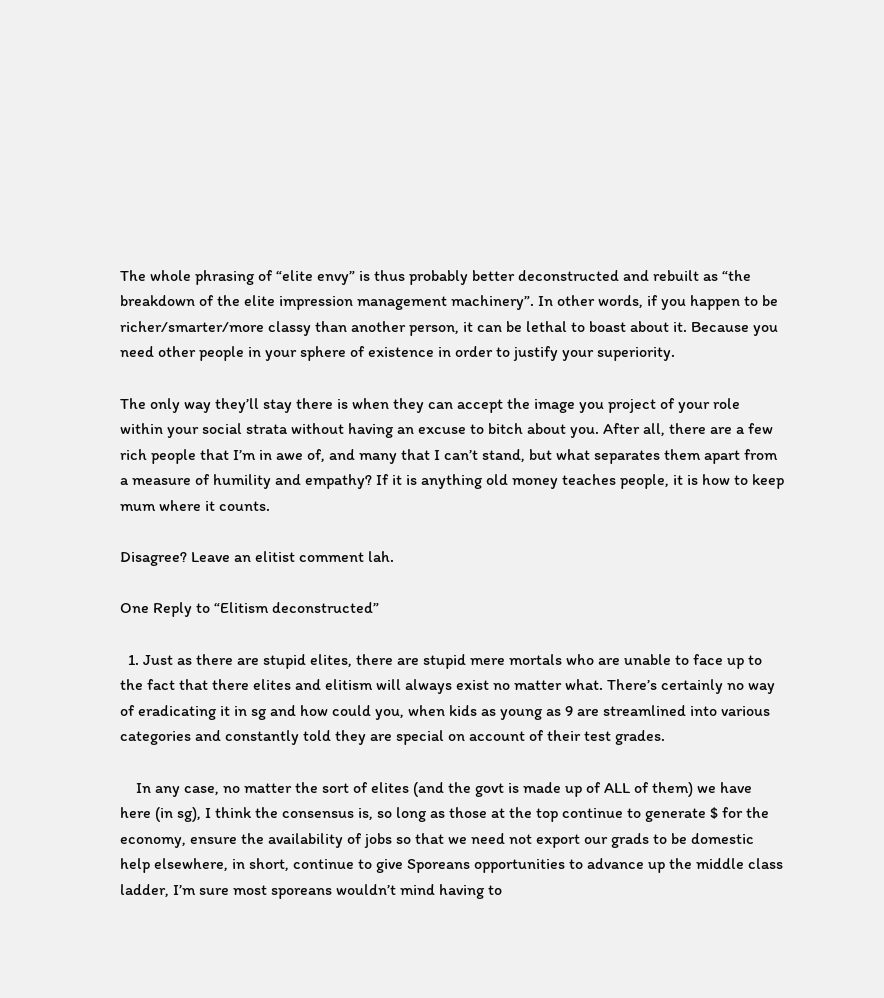The whole phrasing of “elite envy” is thus probably better deconstructed and rebuilt as “the breakdown of the elite impression management machinery”. In other words, if you happen to be richer/smarter/more classy than another person, it can be lethal to boast about it. Because you need other people in your sphere of existence in order to justify your superiority.

The only way they’ll stay there is when they can accept the image you project of your role within your social strata without having an excuse to bitch about you. After all, there are a few rich people that I’m in awe of, and many that I can’t stand, but what separates them apart from a measure of humility and empathy? If it is anything old money teaches people, it is how to keep mum where it counts.

Disagree? Leave an elitist comment lah.

One Reply to “Elitism deconstructed”

  1. Just as there are stupid elites, there are stupid mere mortals who are unable to face up to the fact that there elites and elitism will always exist no matter what. There’s certainly no way of eradicating it in sg and how could you, when kids as young as 9 are streamlined into various categories and constantly told they are special on account of their test grades.

    In any case, no matter the sort of elites (and the govt is made up of ALL of them) we have here (in sg), I think the consensus is, so long as those at the top continue to generate $ for the economy, ensure the availability of jobs so that we need not export our grads to be domestic help elsewhere, in short, continue to give Sporeans opportunities to advance up the middle class ladder, I’m sure most sporeans wouldn’t mind having to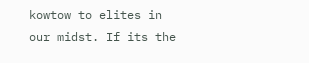kowtow to elites in our midst. If its the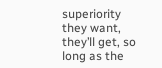superiority they want, they’ll get, so long as the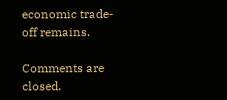economic trade-off remains.

Comments are closed.